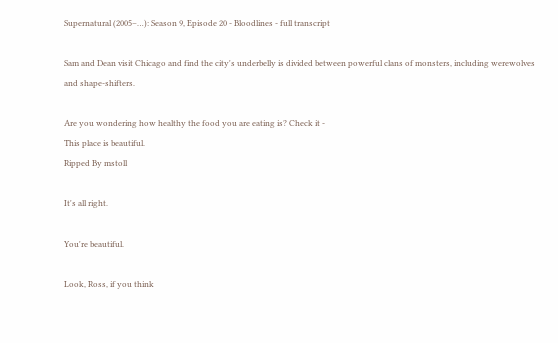Supernatural (2005–…): Season 9, Episode 20 - Bloodlines - full transcript

Sam and Dean visit Chicago and find the city's underbelly is divided between powerful clans of monsters, including werewolves and shape-shifters.

Are you wondering how healthy the food you are eating is? Check it -
This place is beautiful.
Ripped By mstoll

It's all right.

You're beautiful.

Look, Ross, if you think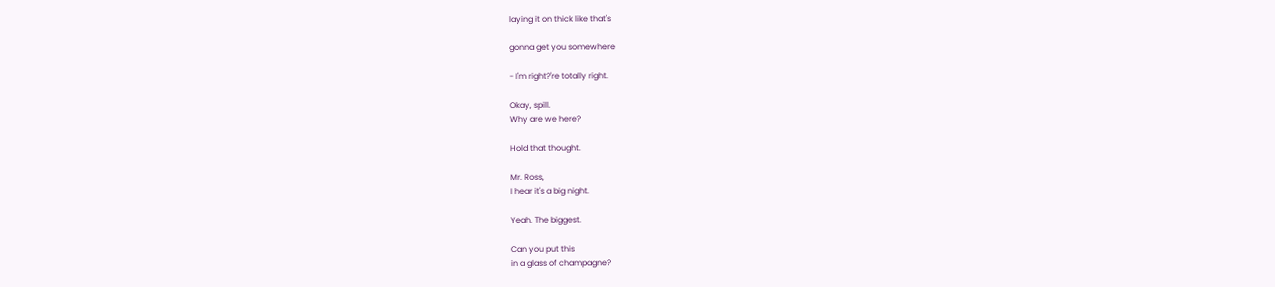laying it on thick like that's

gonna get you somewhere

- I'm right?'re totally right.

Okay, spill.
Why are we here?

Hold that thought.

Mr. Ross,
I hear it's a big night.

Yeah. The biggest.

Can you put this
in a glass of champagne?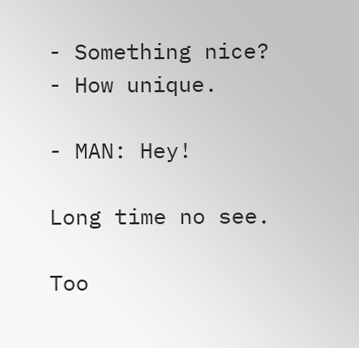- Something nice?
- How unique.

- MAN: Hey!

Long time no see.

Too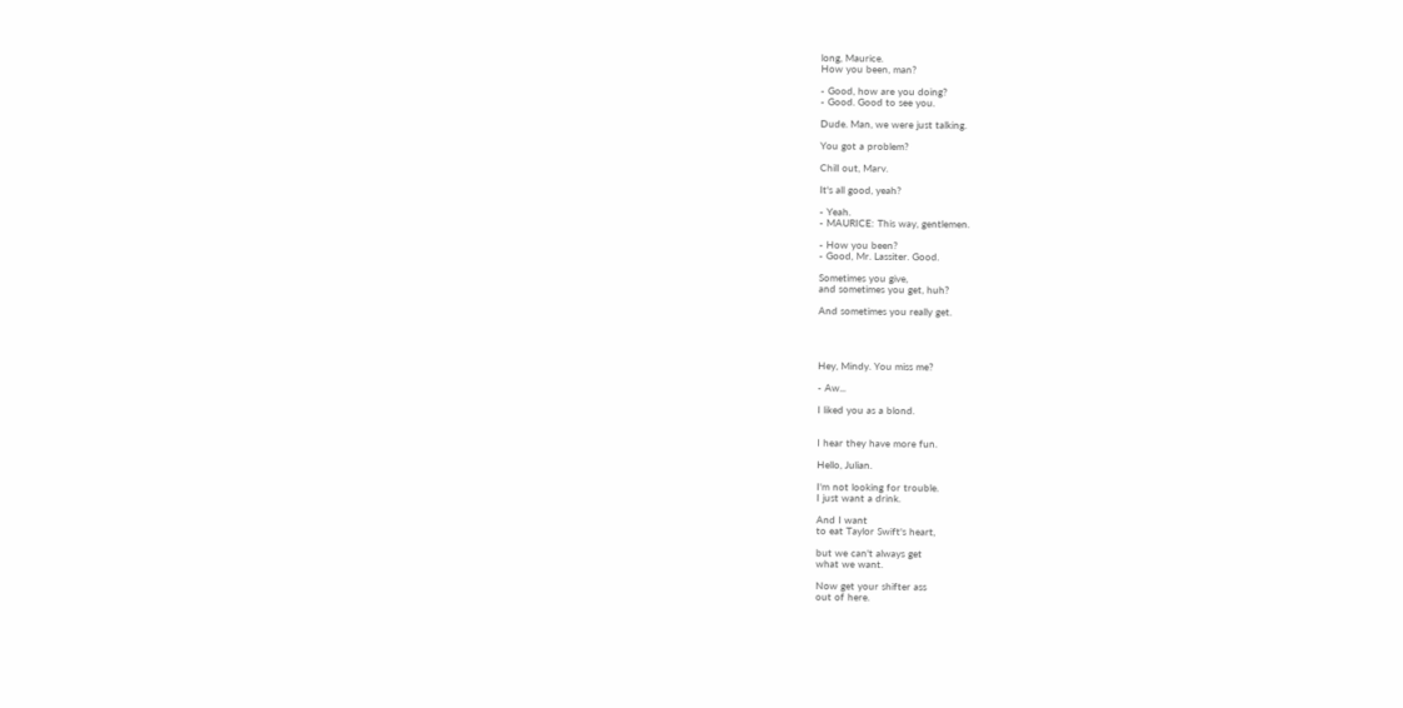long, Maurice.
How you been, man?

- Good, how are you doing?
- Good. Good to see you.

Dude. Man, we were just talking.

You got a problem?

Chill out, Marv.

It's all good, yeah?

- Yeah.
- MAURICE: This way, gentlemen.

- How you been?
- Good, Mr. Lassiter. Good.

Sometimes you give,
and sometimes you get, huh?

And sometimes you really get.




Hey, Mindy. You miss me?

- Aw...

I liked you as a blond.


I hear they have more fun.

Hello, Julian.

I'm not looking for trouble.
I just want a drink.

And I want
to eat Taylor Swift's heart,

but we can't always get
what we want.

Now get your shifter ass
out of here.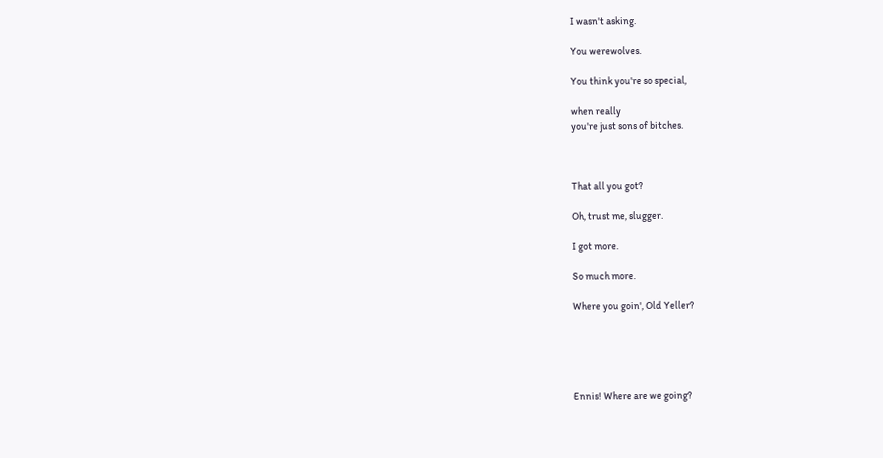I wasn't asking.

You werewolves.

You think you're so special,

when really
you're just sons of bitches.



That all you got?

Oh, trust me, slugger.

I got more.

So much more.

Where you goin', Old Yeller?





Ennis! Where are we going?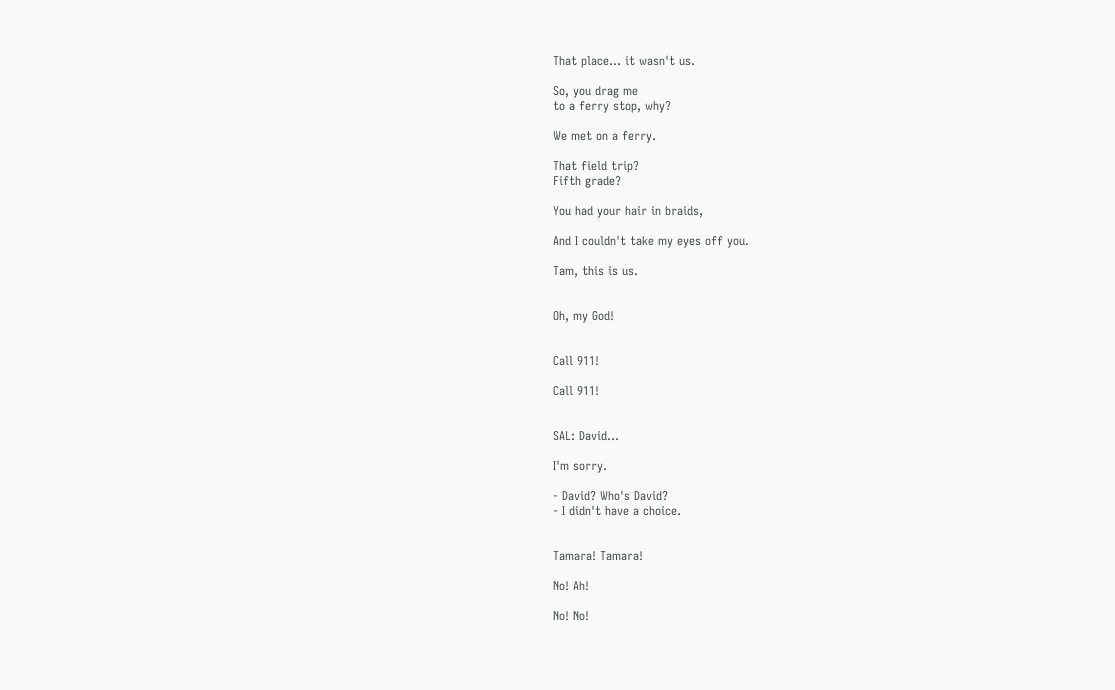That place... it wasn't us.

So, you drag me
to a ferry stop, why?

We met on a ferry.

That field trip?
Fifth grade?

You had your hair in braids,

And I couldn't take my eyes off you.

Tam, this is us.


Oh, my God!


Call 911!

Call 911!


SAL: David...

I'm sorry.

- David? Who's David?
- I didn't have a choice.


Tamara! Tamara!

No! Ah!

No! No!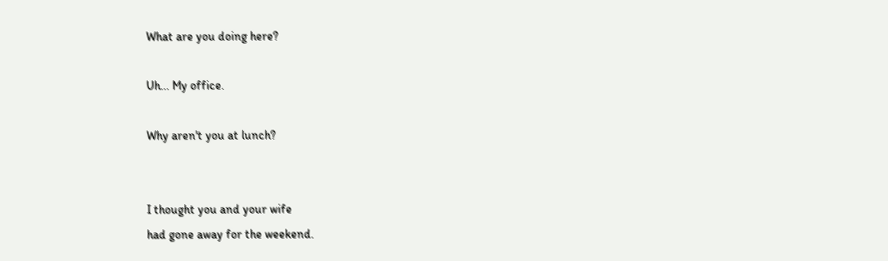What are you doing here?

Uh... My office.

Why aren't you at lunch?


I thought you and your wife
had gone away for the weekend.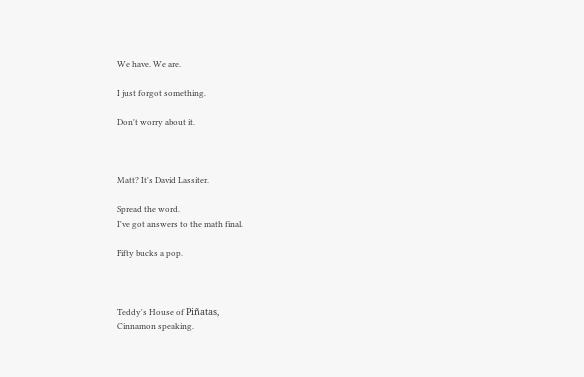We have. We are.

I just forgot something.

Don't worry about it.



Matt? It's David Lassiter.

Spread the word.
I've got answers to the math final.

Fifty bucks a pop.



Teddy's House of Piñatas,
Cinnamon speaking.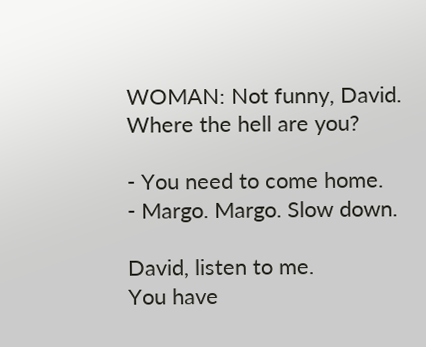WOMAN: Not funny, David.
Where the hell are you?

- You need to come home.
- Margo. Margo. Slow down.

David, listen to me.
You have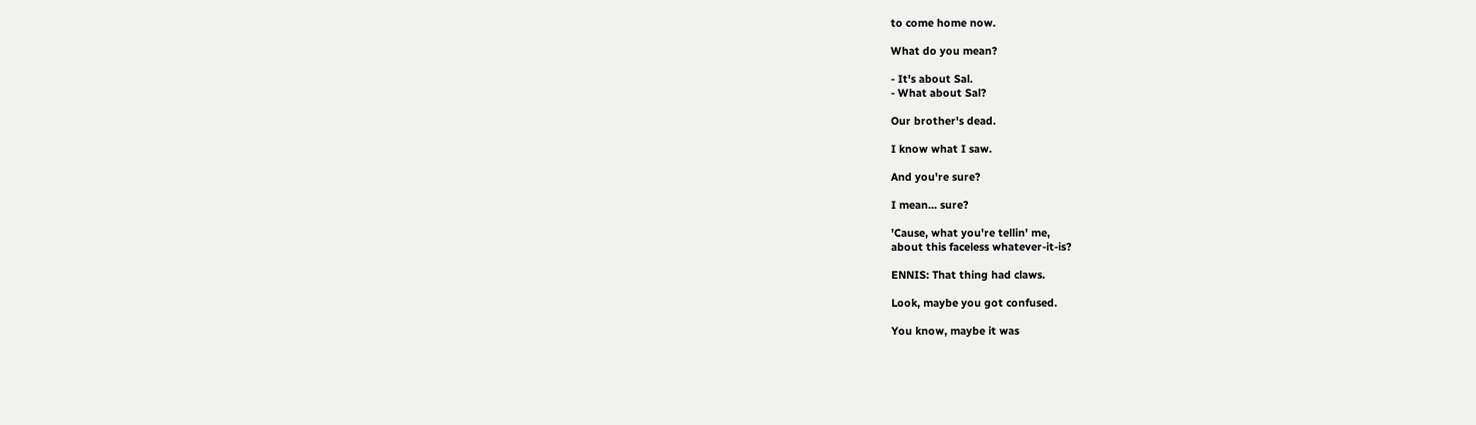to come home now.

What do you mean?

- It's about Sal.
- What about Sal?

Our brother's dead.

I know what I saw.

And you're sure?

I mean... sure?

'Cause, what you're tellin' me,
about this faceless whatever-it-is?

ENNIS: That thing had claws.

Look, maybe you got confused.

You know, maybe it was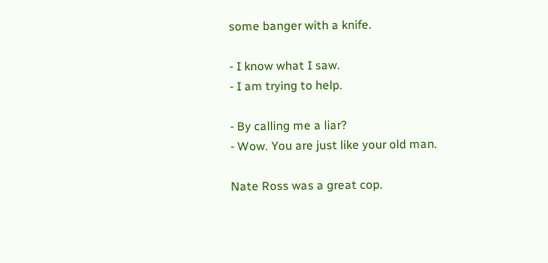some banger with a knife.

- I know what I saw.
- I am trying to help.

- By calling me a liar?
- Wow. You are just like your old man.

Nate Ross was a great cop.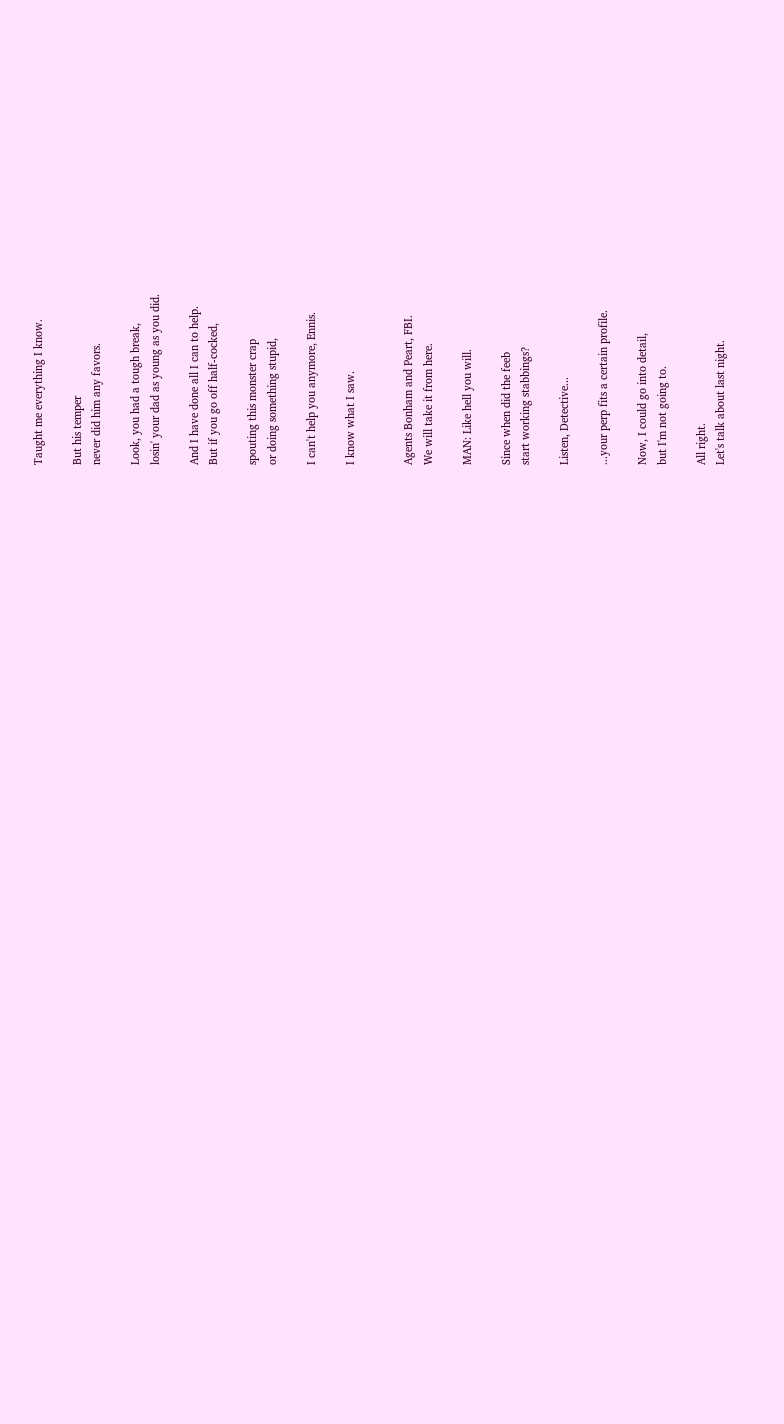Taught me everything I know.

But his temper
never did him any favors.

Look, you had a tough break,
losin' your dad as young as you did.

And I have done all I can to help.
But if you go off half-cocked,

spouting this monster crap
or doing something stupid,

I can't help you anymore, Ennis.

I know what I saw.


Agents Bonham and Peart, FBI.
We will take it from here.

MAN: Like hell you will.

Since when did the feeb
start working stabbings?

Listen, Detective...

...your perp fits a certain profile.

Now, I could go into detail,
but I'm not going to.

All right.
Let's talk about last night.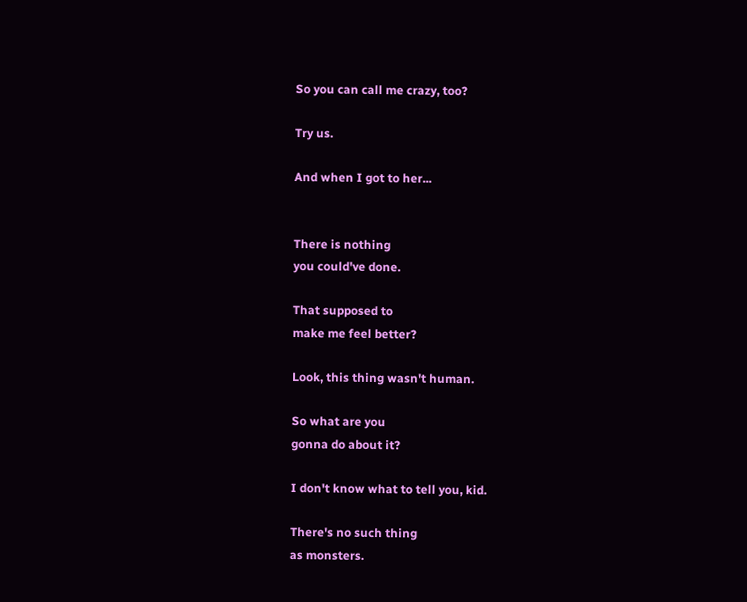So you can call me crazy, too?

Try us.

And when I got to her...


There is nothing
you could've done.

That supposed to
make me feel better?

Look, this thing wasn't human.

So what are you
gonna do about it?

I don't know what to tell you, kid.

There's no such thing
as monsters.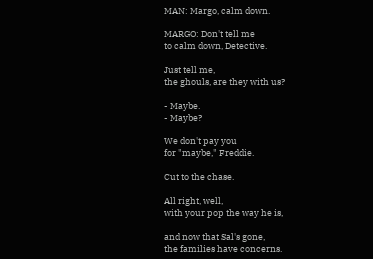MAN: Margo, calm down.

MARGO: Don't tell me
to calm down, Detective.

Just tell me,
the ghouls, are they with us?

- Maybe.
- Maybe?

We don't pay you
for "maybe," Freddie.

Cut to the chase.

All right, well,
with your pop the way he is,

and now that Sal's gone,
the families have concerns.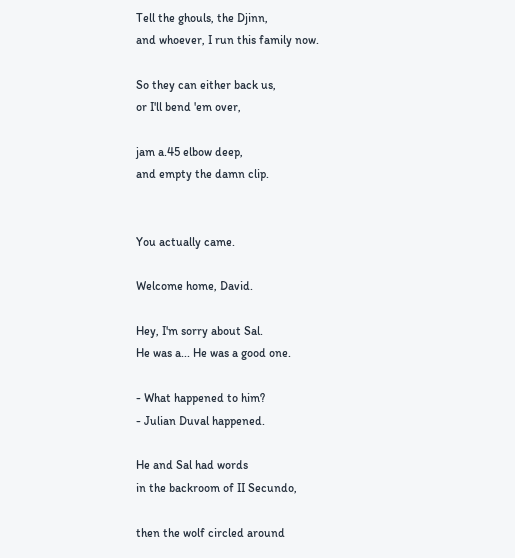Tell the ghouls, the Djinn,
and whoever, I run this family now.

So they can either back us,
or I'll bend 'em over,

jam a.45 elbow deep,
and empty the damn clip.


You actually came.

Welcome home, David.

Hey, I'm sorry about Sal.
He was a... He was a good one.

- What happened to him?
- Julian Duval happened.

He and Sal had words
in the backroom of II Secundo,

then the wolf circled around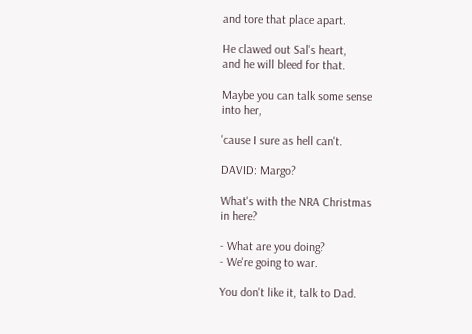and tore that place apart.

He clawed out Sal's heart,
and he will bleed for that.

Maybe you can talk some sense
into her,

'cause I sure as hell can't.

DAVID: Margo?

What's with the NRA Christmas
in here?

- What are you doing?
- We're going to war.

You don't like it, talk to Dad.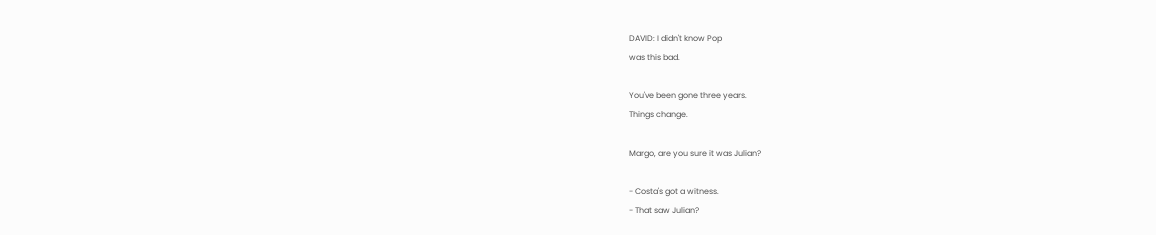DAVID: I didn't know Pop
was this bad.

You've been gone three years.
Things change.

Margo, are you sure it was Julian?

- Costa's got a witness.
- That saw Julian?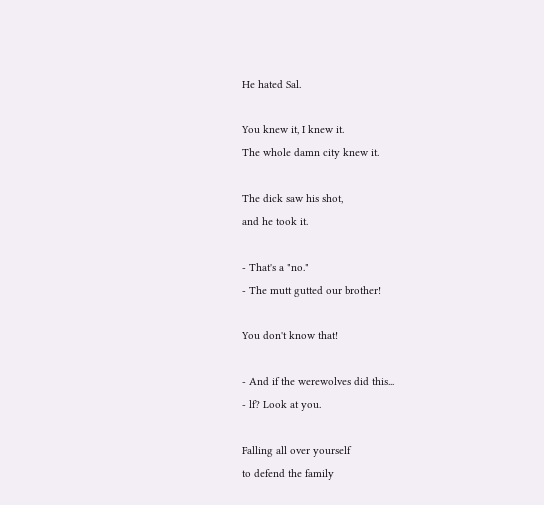He hated Sal.

You knew it, I knew it.
The whole damn city knew it.

The dick saw his shot,
and he took it.

- That's a "no."
- The mutt gutted our brother!

You don't know that!

- And if the werewolves did this...
- lf? Look at you.

Falling all over yourself
to defend the family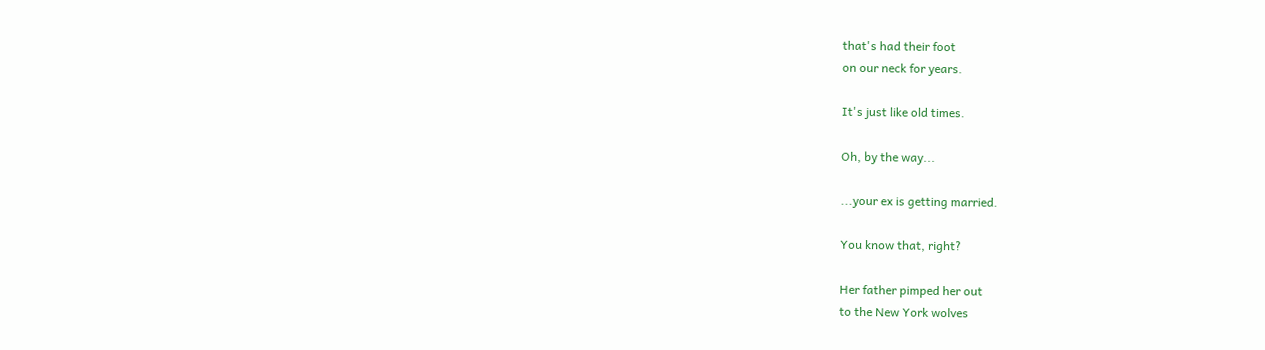that's had their foot
on our neck for years.

It's just like old times.

Oh, by the way...

...your ex is getting married.

You know that, right?

Her father pimped her out
to the New York wolves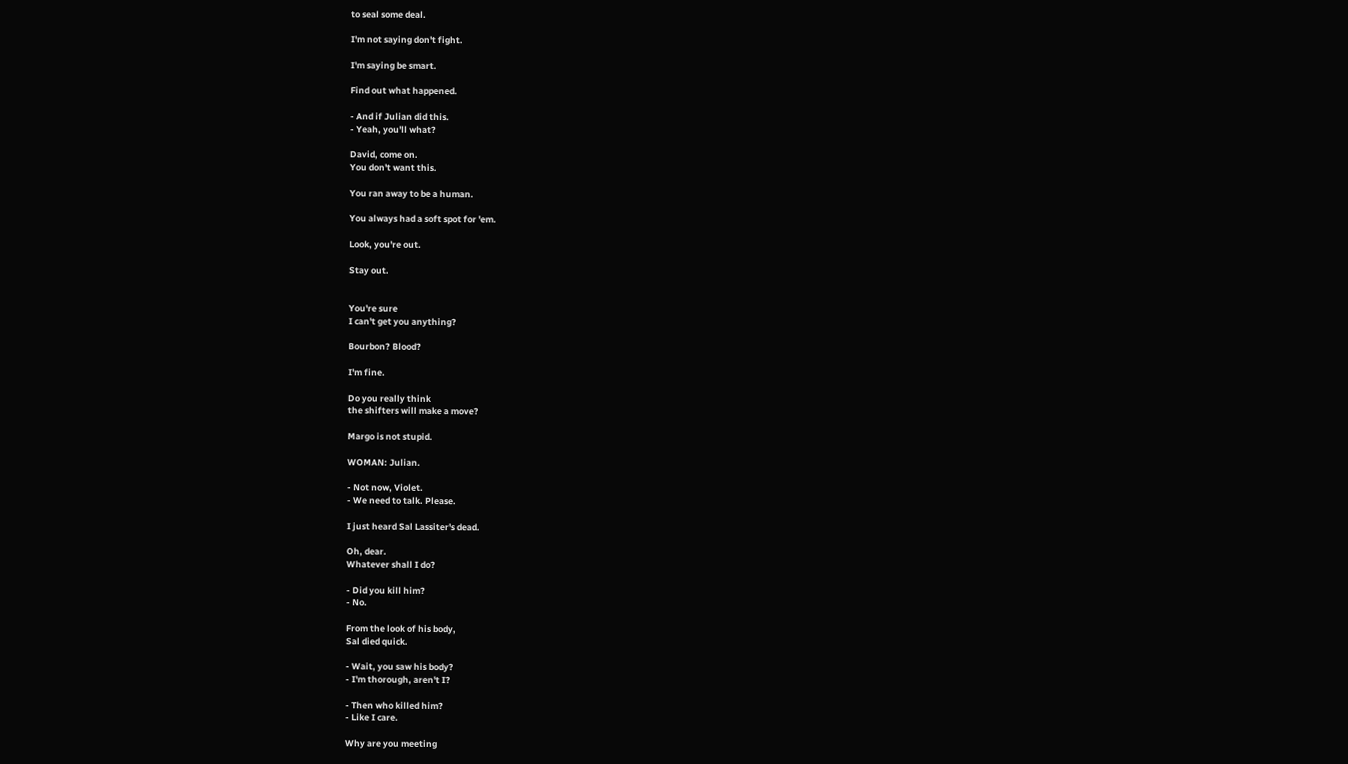to seal some deal.

I'm not saying don't fight.

I'm saying be smart.

Find out what happened.

- And if Julian did this.
- Yeah, you'll what?

David, come on.
You don't want this.

You ran away to be a human.

You always had a soft spot for 'em.

Look, you're out.

Stay out.


You're sure
I can't get you anything?

Bourbon? Blood?

I'm fine.

Do you really think
the shifters will make a move?

Margo is not stupid.

WOMAN: Julian.

- Not now, Violet.
- We need to talk. Please.

I just heard Sal Lassiter's dead.

Oh, dear.
Whatever shall I do?

- Did you kill him?
- No.

From the look of his body,
Sal died quick.

- Wait, you saw his body?
- I'm thorough, aren't I?

- Then who killed him?
- Like I care.

Why are you meeting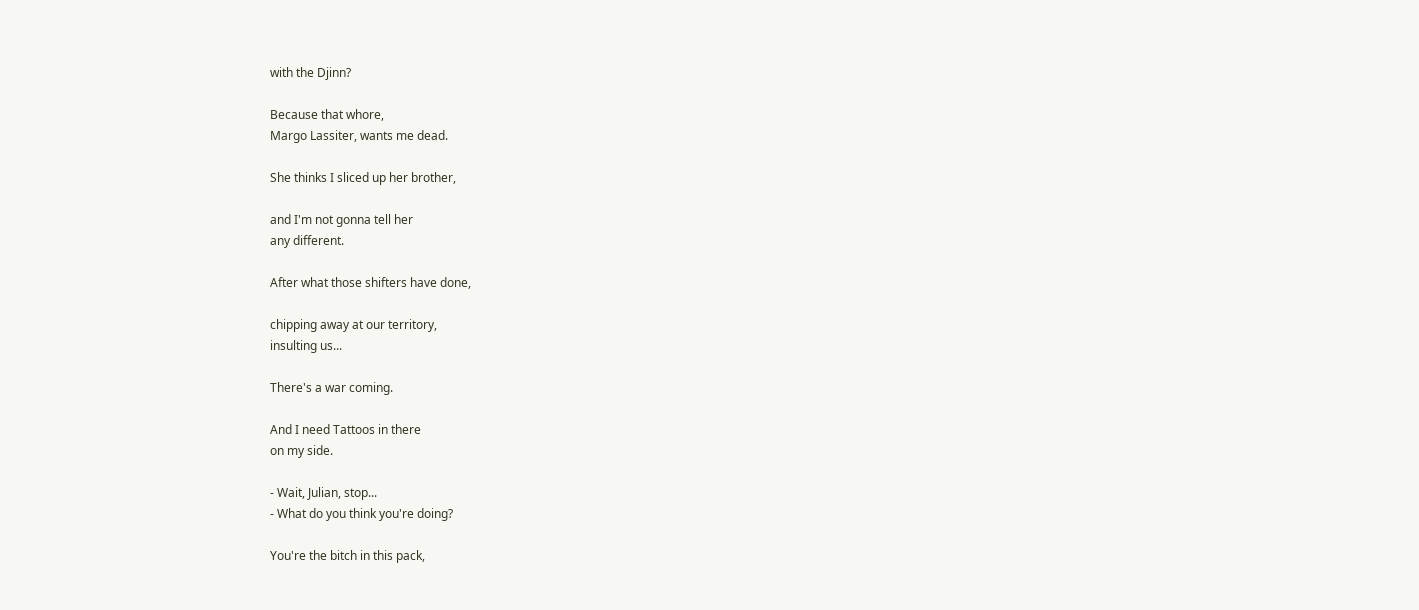with the Djinn?

Because that whore,
Margo Lassiter, wants me dead.

She thinks I sliced up her brother,

and I'm not gonna tell her
any different.

After what those shifters have done,

chipping away at our territory,
insulting us...

There's a war coming.

And I need Tattoos in there
on my side.

- Wait, Julian, stop...
- What do you think you're doing?

You're the bitch in this pack,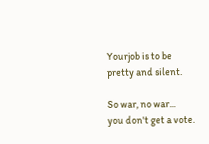Yourjob is to be pretty and silent.

So war, no war...
you don't get a vote.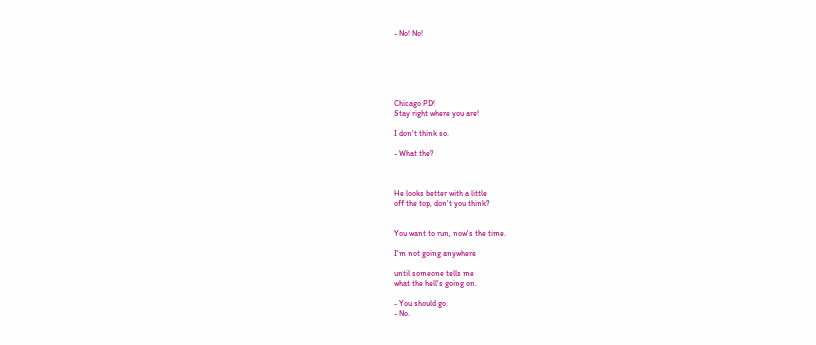- No! No!






Chicago PD!
Stay right where you are!

I don't think so.

- What the?



He looks better with a little
off the top, don't you think?


You want to run, now's the time.

I'm not going anywhere

until someone tells me
what the hell's going on.

- You should go.
- No.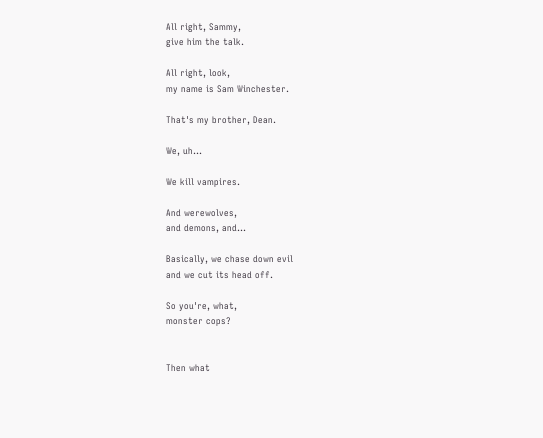All right, Sammy,
give him the talk.

All right, look,
my name is Sam Winchester.

That's my brother, Dean.

We, uh...

We kill vampires.

And werewolves,
and demons, and...

Basically, we chase down evil
and we cut its head off.

So you're, what,
monster cops?


Then what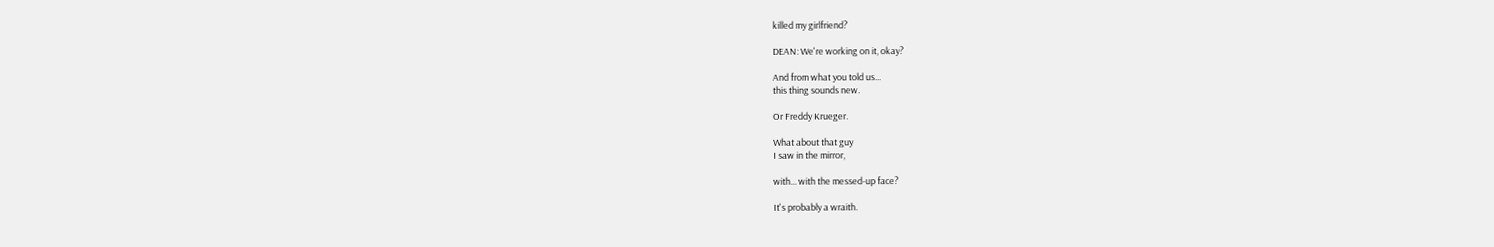killed my girlfriend?

DEAN: We're working on it, okay?

And from what you told us...
this thing sounds new.

Or Freddy Krueger.

What about that guy
I saw in the mirror,

with... with the messed-up face?

It's probably a wraith.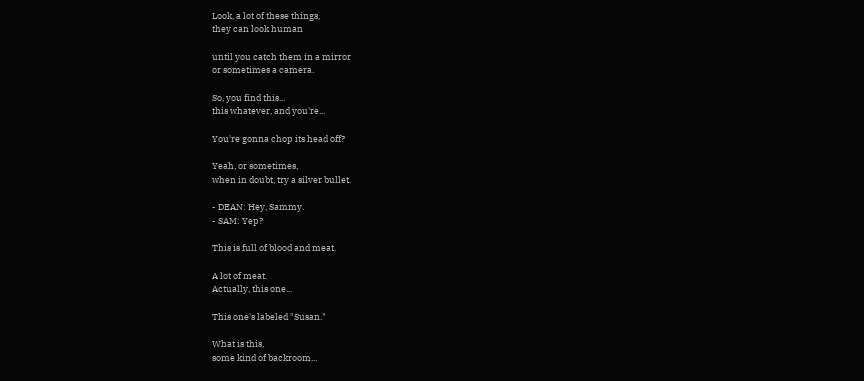Look, a lot of these things,
they can look human

until you catch them in a mirror
or sometimes a camera.

So, you find this...
this whatever, and you're...

You're gonna chop its head off?

Yeah, or sometimes,
when in doubt, try a silver bullet.

- DEAN: Hey, Sammy.
- SAM: Yep?

This is full of blood and meat.

A lot of meat.
Actually, this one...

This one's labeled "Susan."

What is this,
some kind of backroom...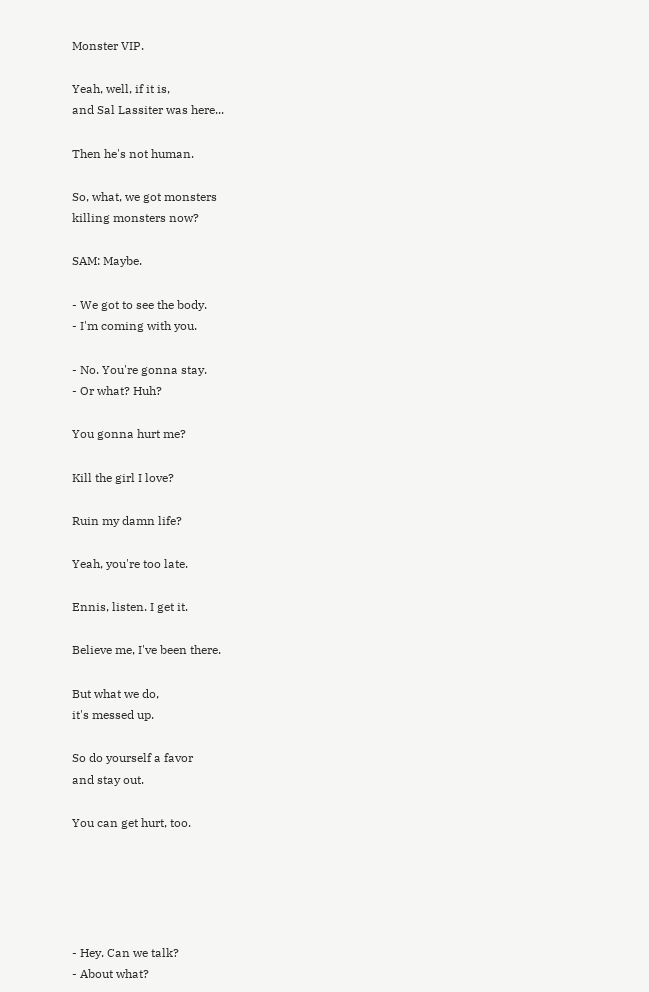Monster VIP.

Yeah, well, if it is,
and Sal Lassiter was here...

Then he's not human.

So, what, we got monsters
killing monsters now?

SAM: Maybe.

- We got to see the body.
- I'm coming with you.

- No. You're gonna stay.
- Or what? Huh?

You gonna hurt me?

Kill the girl I love?

Ruin my damn life?

Yeah, you're too late.

Ennis, listen. I get it.

Believe me, I've been there.

But what we do,
it's messed up.

So do yourself a favor
and stay out.

You can get hurt, too.





- Hey. Can we talk?
- About what?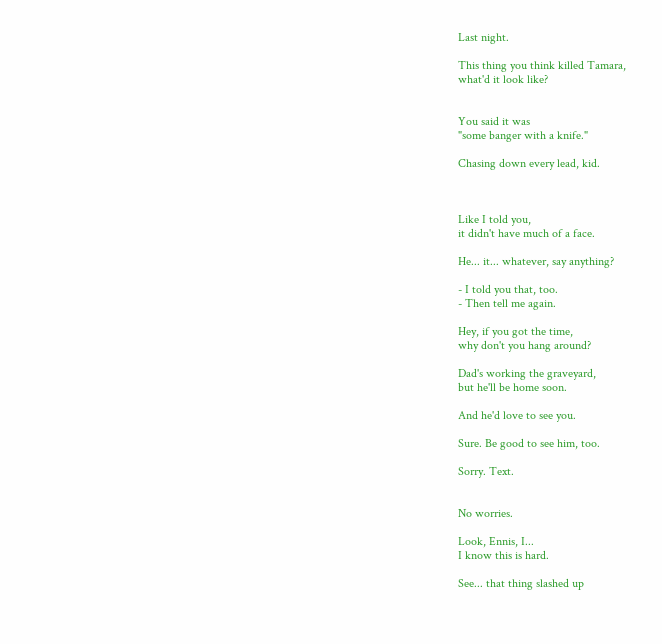Last night.

This thing you think killed Tamara,
what'd it look like?


You said it was
"some banger with a knife."

Chasing down every lead, kid.



Like I told you,
it didn't have much of a face.

He... it... whatever, say anything?

- I told you that, too.
- Then tell me again.

Hey, if you got the time,
why don't you hang around?

Dad's working the graveyard,
but he'll be home soon.

And he'd love to see you.

Sure. Be good to see him, too.

Sorry. Text.


No worries.

Look, Ennis, I...
I know this is hard.

See... that thing slashed up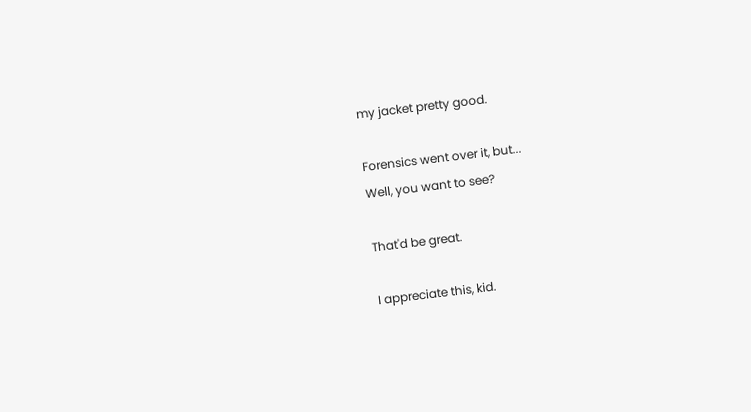my jacket pretty good.

Forensics went over it, but...
Well, you want to see?

That'd be great.

I appreciate this, kid.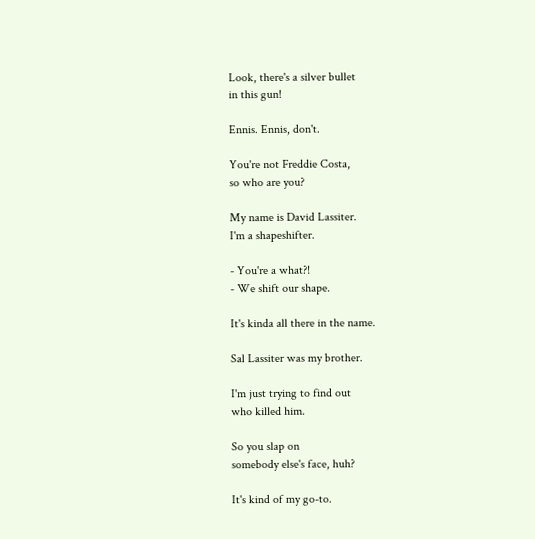Look, there's a silver bullet
in this gun!

Ennis. Ennis, don't.

You're not Freddie Costa,
so who are you?

My name is David Lassiter.
I'm a shapeshifter.

- You're a what?!
- We shift our shape.

It's kinda all there in the name.

Sal Lassiter was my brother.

I'm just trying to find out
who killed him.

So you slap on
somebody else's face, huh?

It's kind of my go-to.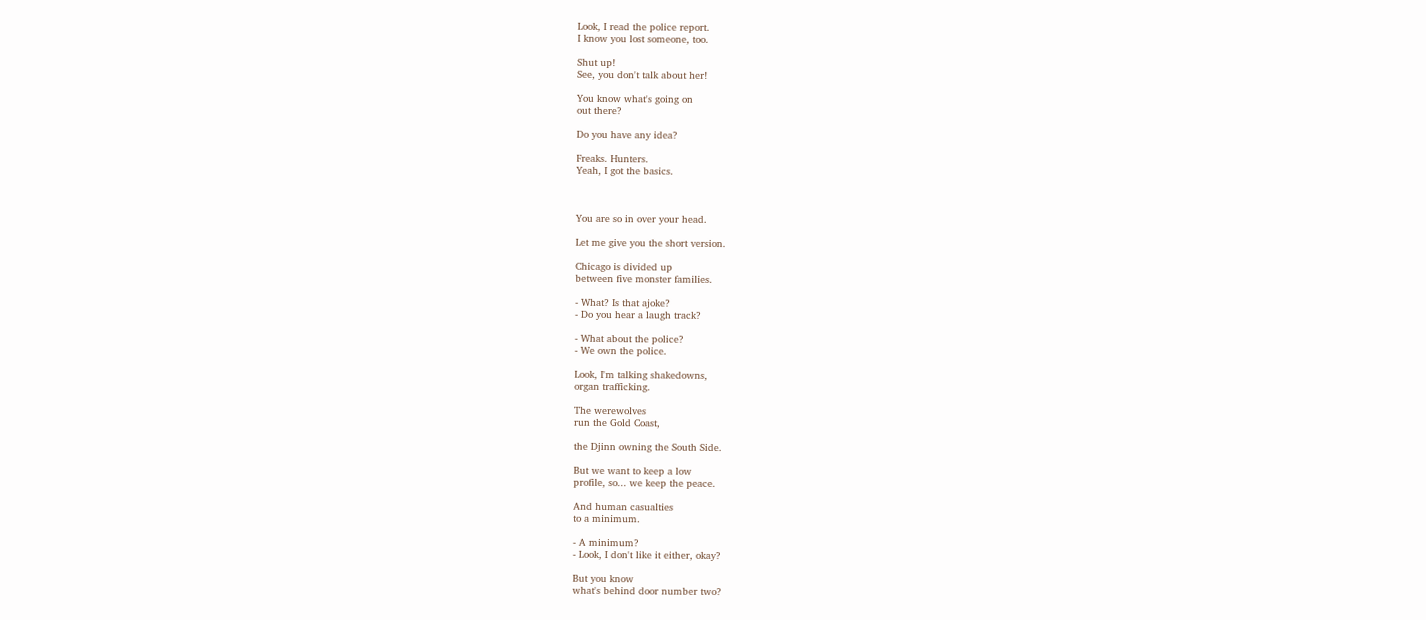Look, I read the police report.
I know you lost someone, too.

Shut up!
See, you don't talk about her!

You know what's going on
out there?

Do you have any idea?

Freaks. Hunters.
Yeah, I got the basics.



You are so in over your head.

Let me give you the short version.

Chicago is divided up
between five monster families.

- What? Is that ajoke?
- Do you hear a laugh track?

- What about the police?
- We own the police.

Look, I'm talking shakedowns,
organ trafficking.

The werewolves
run the Gold Coast,

the Djinn owning the South Side.

But we want to keep a low
profile, so... we keep the peace.

And human casualties
to a minimum.

- A minimum?
- Look, I don't like it either, okay?

But you know
what's behind door number two?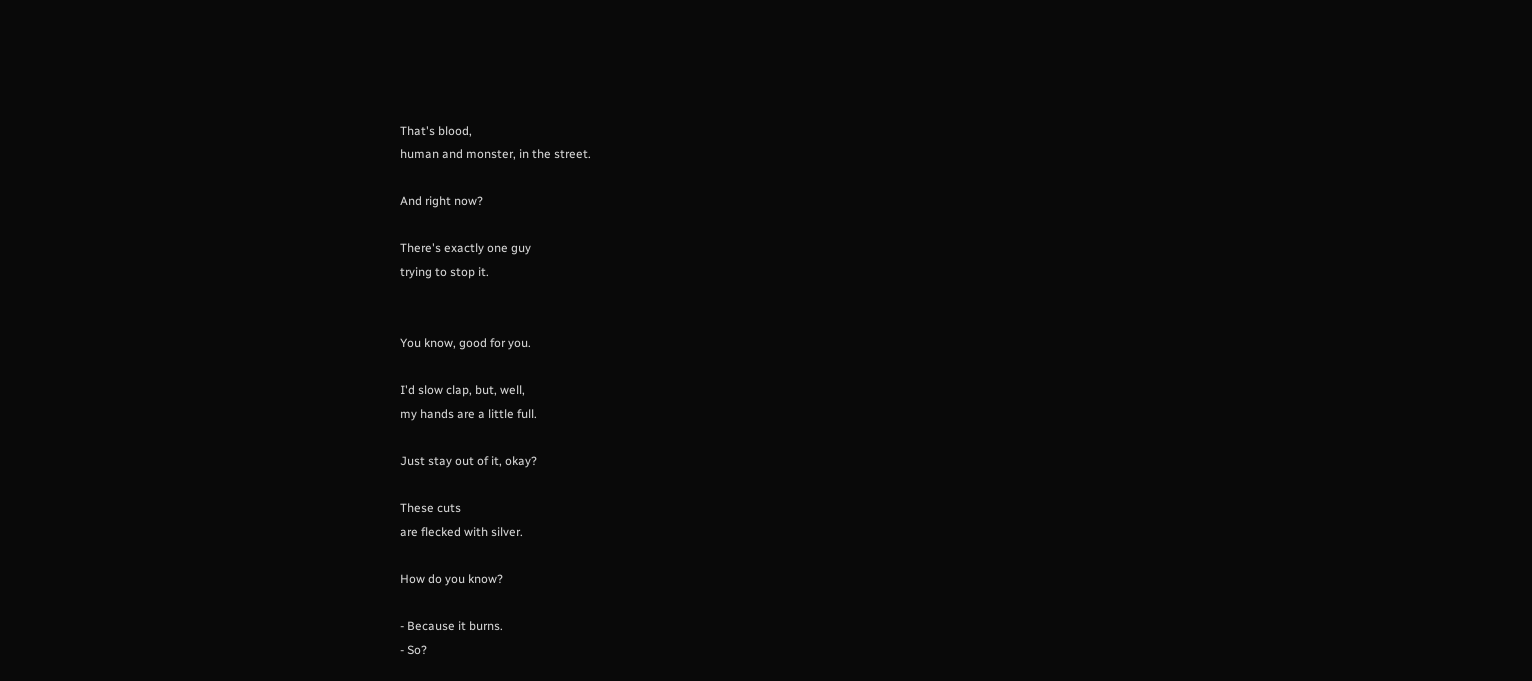That's blood,
human and monster, in the street.

And right now?

There's exactly one guy
trying to stop it.


You know, good for you.

I'd slow clap, but, well,
my hands are a little full.

Just stay out of it, okay?

These cuts
are flecked with silver.

How do you know?

- Because it burns.
- So?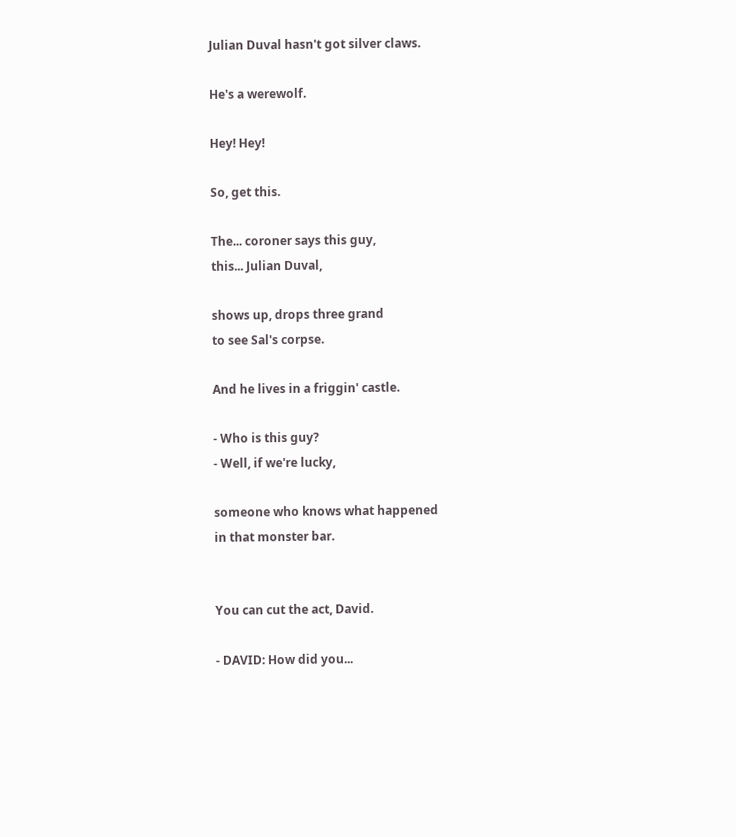Julian Duval hasn't got silver claws.

He's a werewolf.

Hey! Hey!

So, get this.

The... coroner says this guy,
this... Julian Duval,

shows up, drops three grand
to see Sal's corpse.

And he lives in a friggin' castle.

- Who is this guy?
- Well, if we're lucky,

someone who knows what happened
in that monster bar.


You can cut the act, David.

- DAVID: How did you...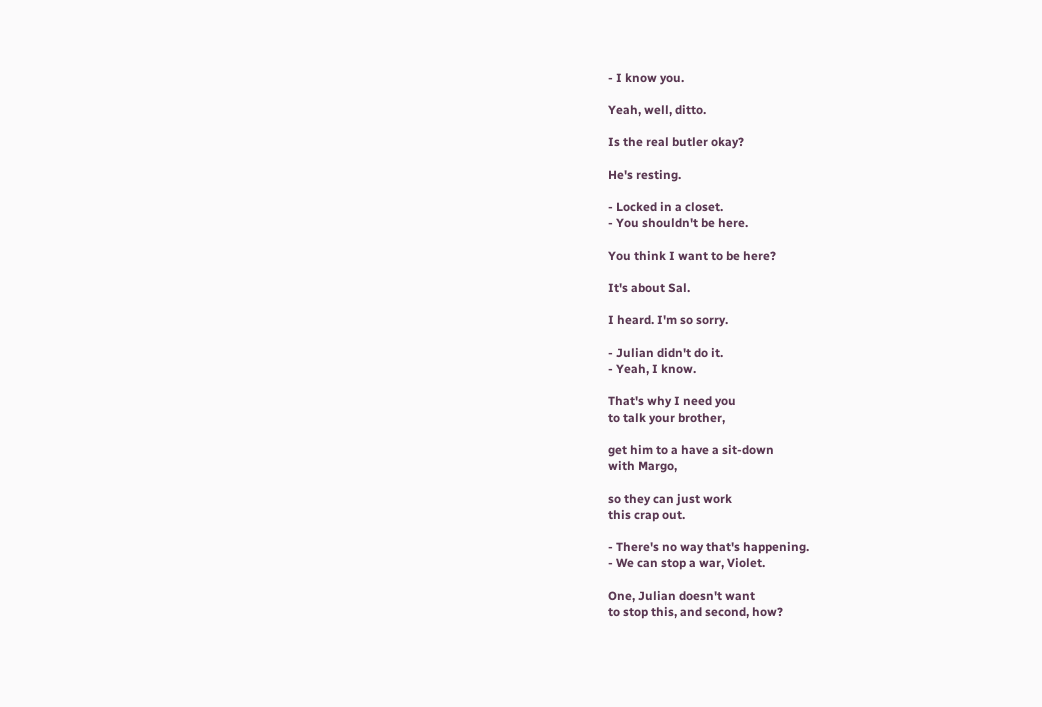- I know you.

Yeah, well, ditto.

Is the real butler okay?

He's resting.

- Locked in a closet.
- You shouldn't be here.

You think I want to be here?

It's about Sal.

I heard. I'm so sorry.

- Julian didn't do it.
- Yeah, I know.

That's why I need you
to talk your brother,

get him to a have a sit-down
with Margo,

so they can just work
this crap out.

- There's no way that's happening.
- We can stop a war, Violet.

One, Julian doesn't want
to stop this, and second, how?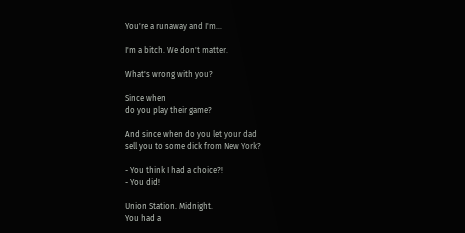You're a runaway and I'm...

I'm a bitch. We don't matter.

What's wrong with you?

Since when
do you play their game?

And since when do you let your dad
sell you to some dick from New York?

- You think I had a choice?!
- You did!

Union Station. Midnight.
You had a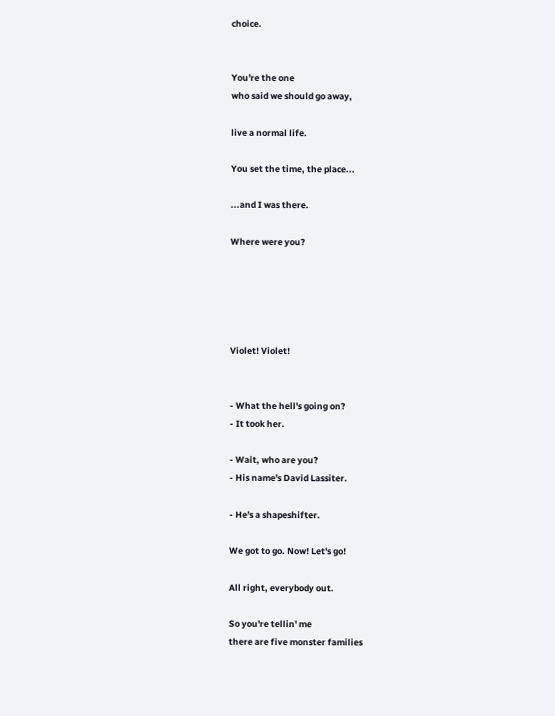choice.


You're the one
who said we should go away,

live a normal life.

You set the time, the place...

...and I was there.

Where were you?





Violet! Violet!


- What the hell's going on?
- It took her.

- Wait, who are you?
- His name's David Lassiter.

- He's a shapeshifter.

We got to go. Now! Let's go!

All right, everybody out.

So you're tellin' me
there are five monster families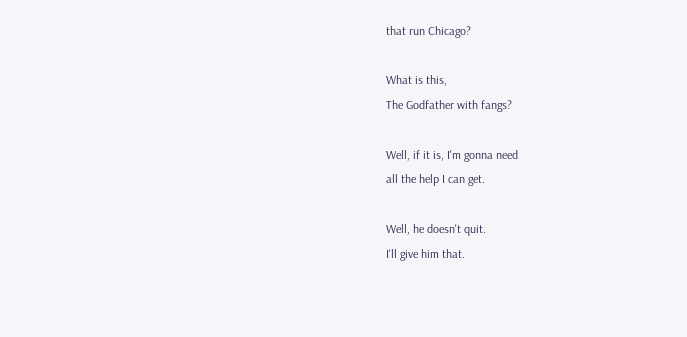that run Chicago?

What is this,
The Godfather with fangs?

Well, if it is, I'm gonna need
all the help I can get.

Well, he doesn't quit.
I'll give him that.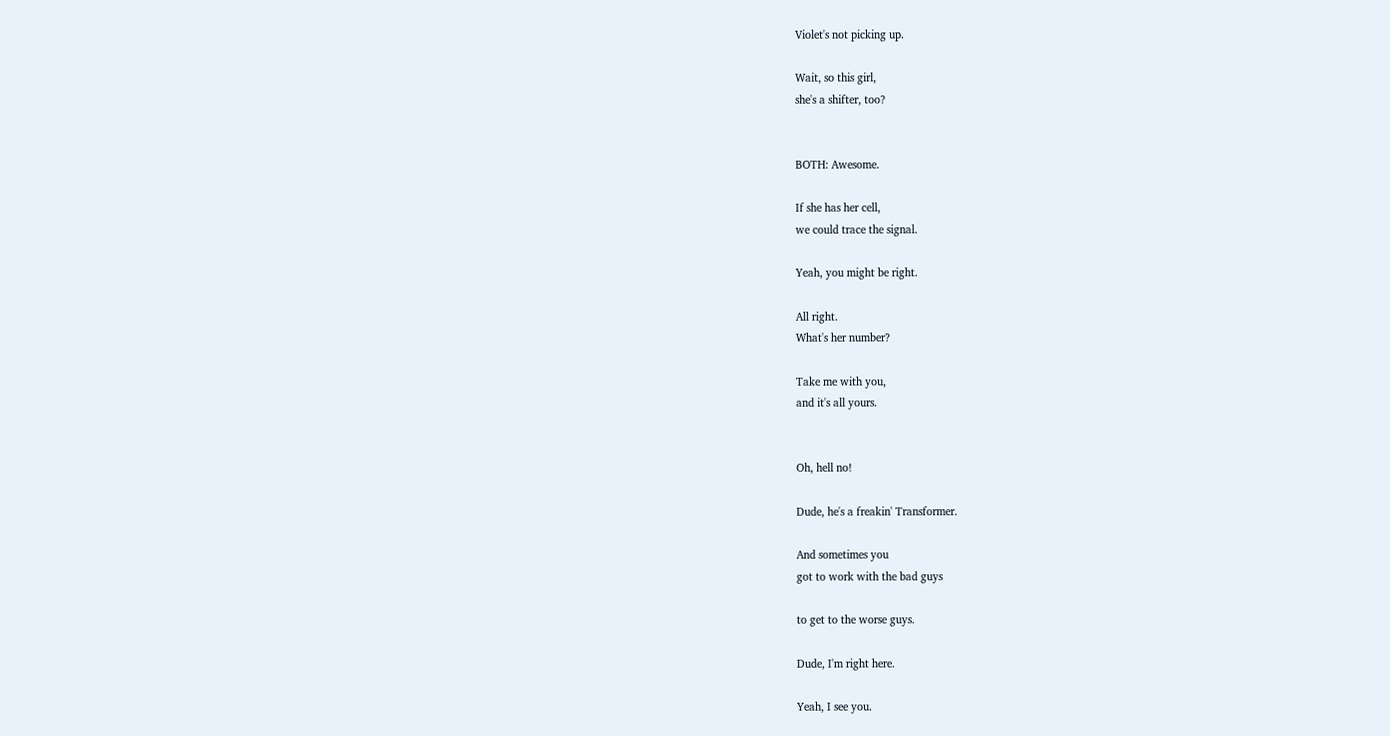Violet's not picking up.

Wait, so this girl,
she's a shifter, too?


BOTH: Awesome.

If she has her cell,
we could trace the signal.

Yeah, you might be right.

All right.
What's her number?

Take me with you,
and it's all yours.


Oh, hell no!

Dude, he's a freakin' Transformer.

And sometimes you
got to work with the bad guys

to get to the worse guys.

Dude, I'm right here.

Yeah, I see you.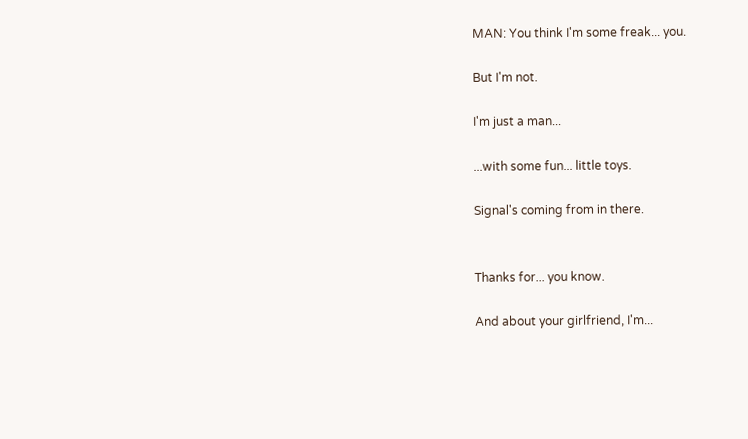MAN: You think I'm some freak... you.

But I'm not.

I'm just a man...

...with some fun... little toys.

Signal's coming from in there.


Thanks for... you know.

And about your girlfriend, I'm...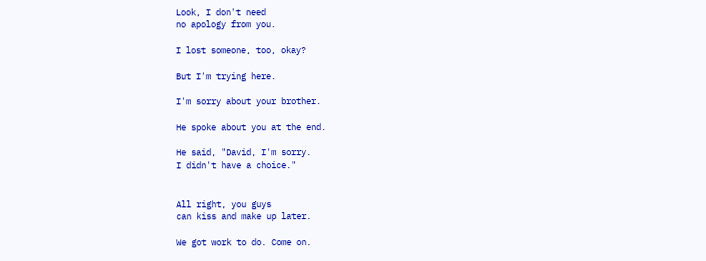Look, I don't need
no apology from you.

I lost someone, too, okay?

But I'm trying here.

I'm sorry about your brother.

He spoke about you at the end.

He said, "David, I'm sorry.
I didn't have a choice."


All right, you guys
can kiss and make up later.

We got work to do. Come on.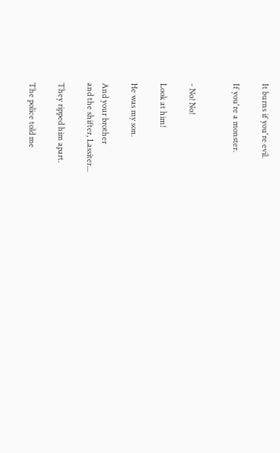It burns if you're evil.

If you're a monster.


- No! No!

Look at him!

He was my son.

And your brother
and the shifter, Lassiter...

They ripped him apart.

The police told me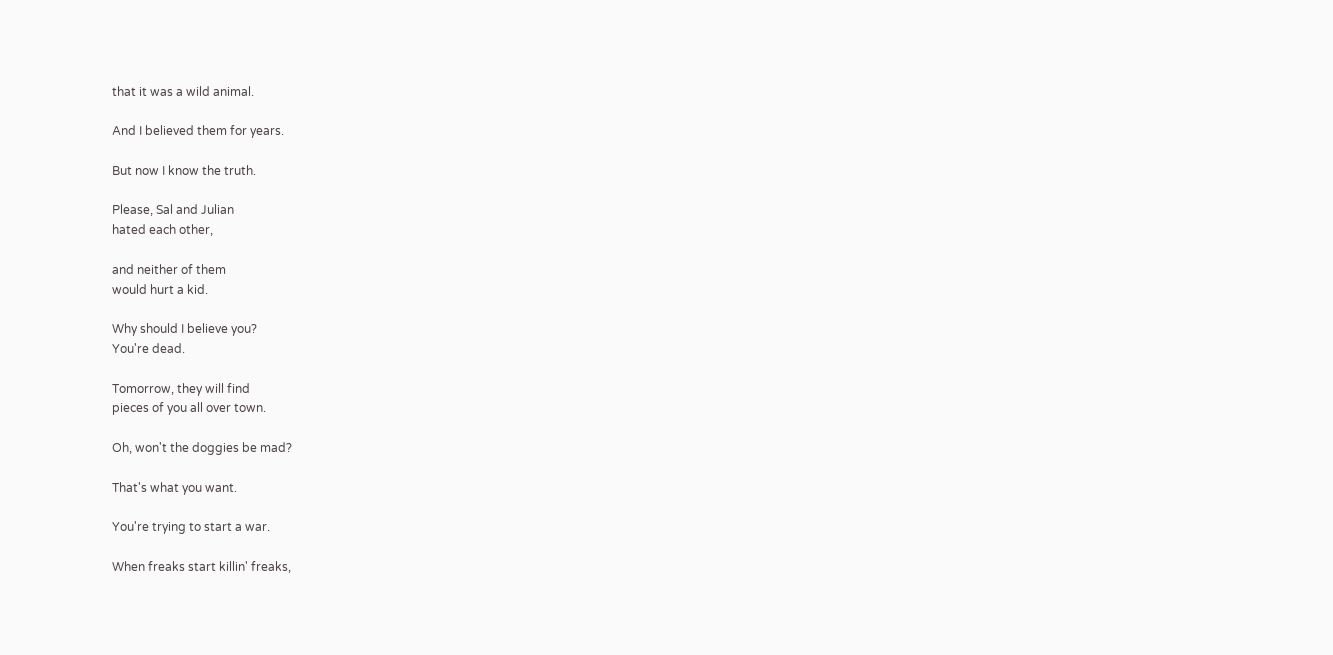that it was a wild animal.

And I believed them for years.

But now I know the truth.

Please, Sal and Julian
hated each other,

and neither of them
would hurt a kid.

Why should I believe you?
You're dead.

Tomorrow, they will find
pieces of you all over town.

Oh, won't the doggies be mad?

That's what you want.

You're trying to start a war.

When freaks start killin' freaks,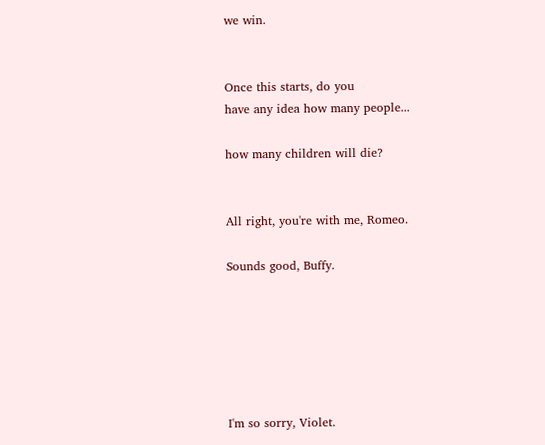we win.


Once this starts, do you
have any idea how many people...

how many children will die?


All right, you're with me, Romeo.

Sounds good, Buffy.






I'm so sorry, Violet.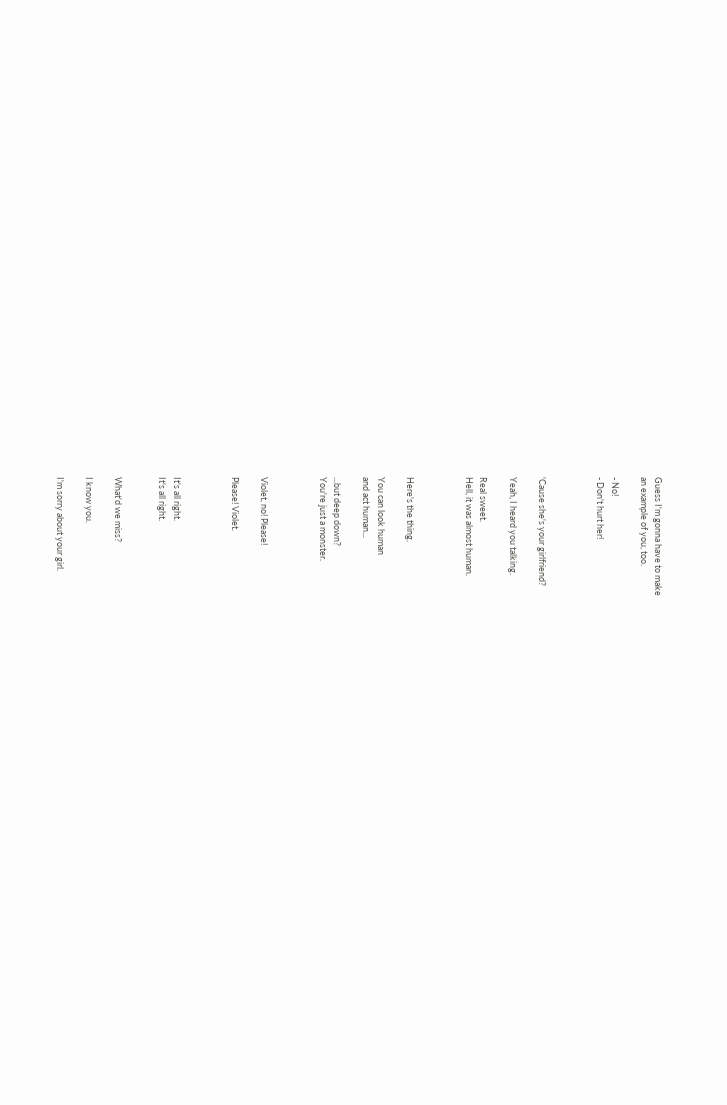Guess I'm gonna have to make
an example of you, too.

- No!
- Don't hurt her!



'Cause she's your girlfriend?

Yeah, I heard you talking.

Real sweet.
Hell, it was almost human.



Here's the thing.

You can look human
and act human...

...but deep down?
You're just a monster.



Violet, no! Please!

Please! Violet.



It's all right.
It's all right.


What'd we miss?

I know you.

I'm sorry about your girl.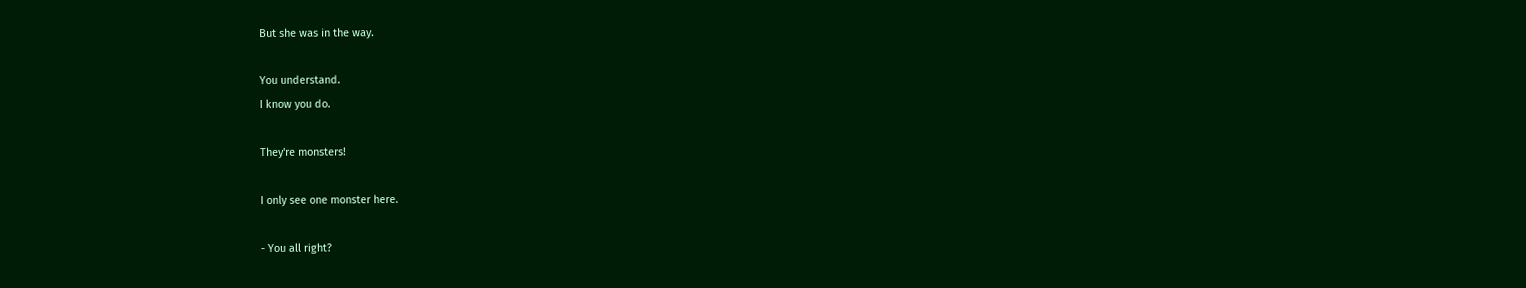But she was in the way.

You understand.
I know you do.

They're monsters!

I only see one monster here.

- You all right?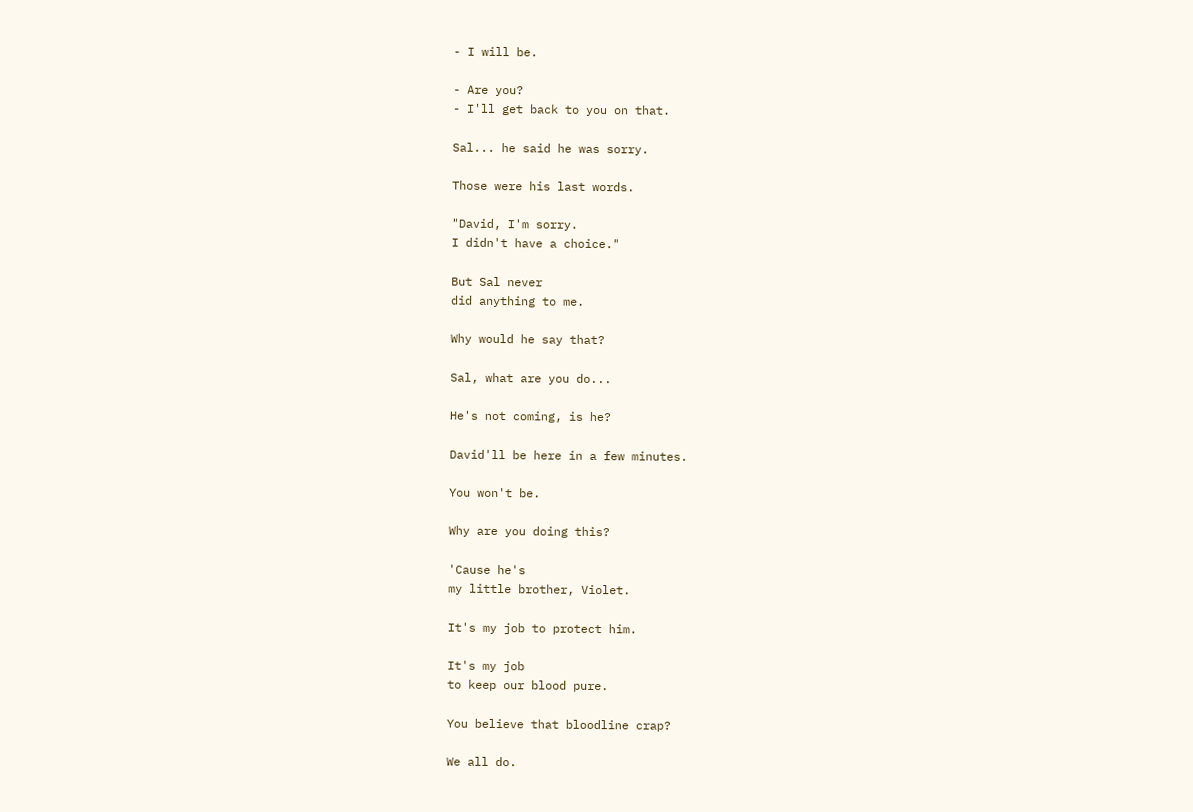- I will be.

- Are you?
- I'll get back to you on that.

Sal... he said he was sorry.

Those were his last words.

"David, I'm sorry.
I didn't have a choice."

But Sal never
did anything to me.

Why would he say that?

Sal, what are you do...

He's not coming, is he?

David'll be here in a few minutes.

You won't be.

Why are you doing this?

'Cause he's
my little brother, Violet.

It's my job to protect him.

It's my job
to keep our blood pure.

You believe that bloodline crap?

We all do.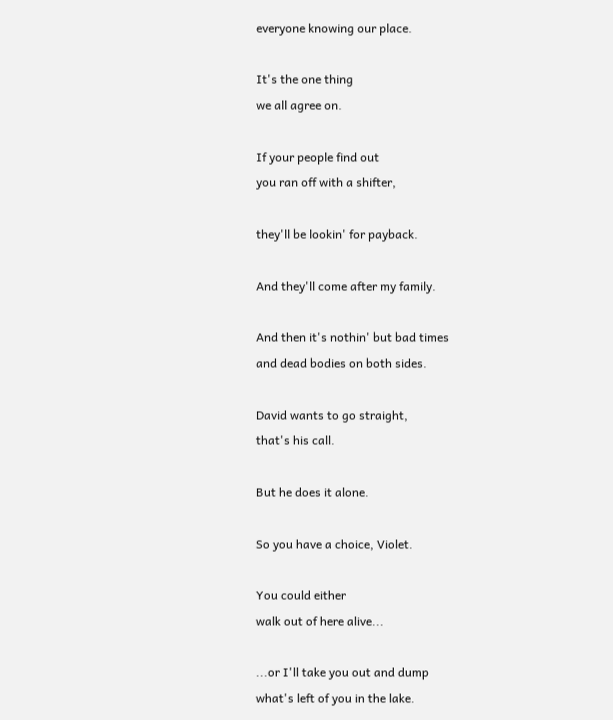everyone knowing our place.

It's the one thing
we all agree on.

If your people find out
you ran off with a shifter,

they'll be lookin' for payback.

And they'll come after my family.

And then it's nothin' but bad times
and dead bodies on both sides.

David wants to go straight,
that's his call.

But he does it alone.

So you have a choice, Violet.

You could either
walk out of here alive...

...or I'll take you out and dump
what's left of you in the lake.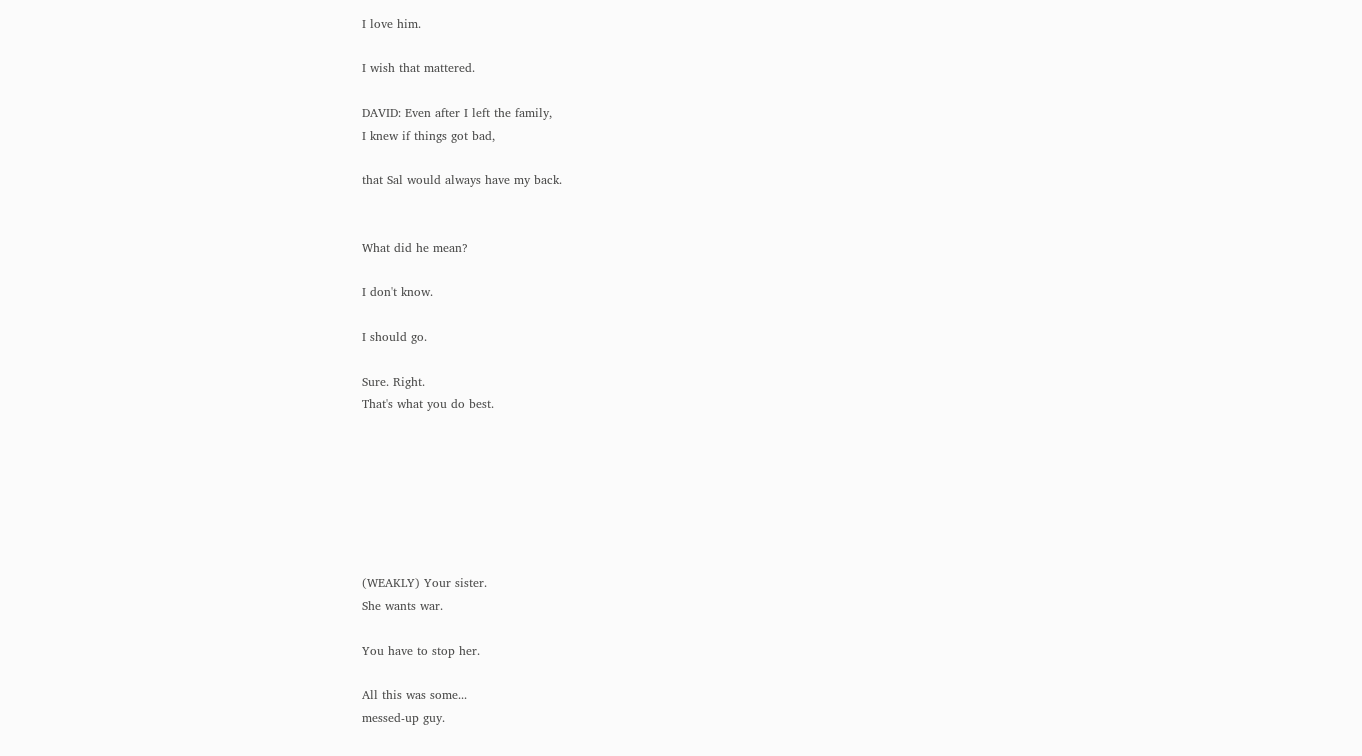I love him.

I wish that mattered.

DAVID: Even after I left the family,
I knew if things got bad,

that Sal would always have my back.


What did he mean?

I don't know.

I should go.

Sure. Right.
That's what you do best.







(WEAKLY) Your sister.
She wants war.

You have to stop her.

All this was some...
messed-up guy.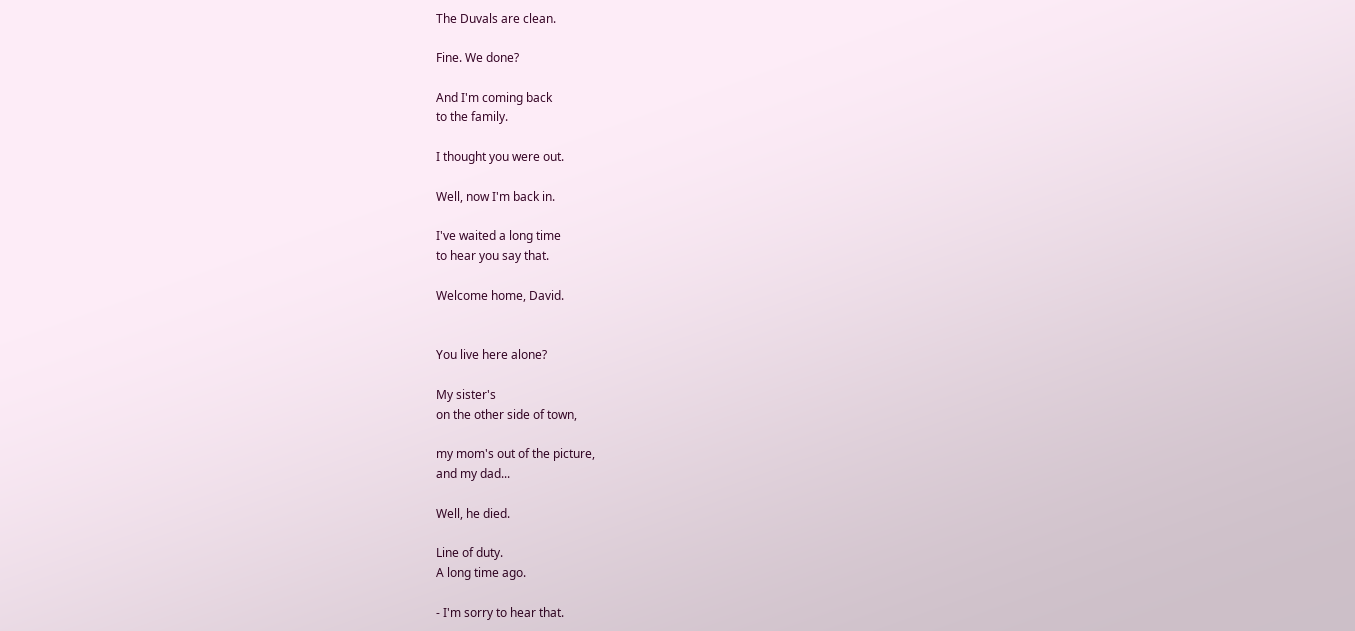The Duvals are clean.

Fine. We done?

And I'm coming back
to the family.

I thought you were out.

Well, now I'm back in.

I've waited a long time
to hear you say that.

Welcome home, David.


You live here alone?

My sister's
on the other side of town,

my mom's out of the picture,
and my dad...

Well, he died.

Line of duty.
A long time ago.

- I'm sorry to hear that.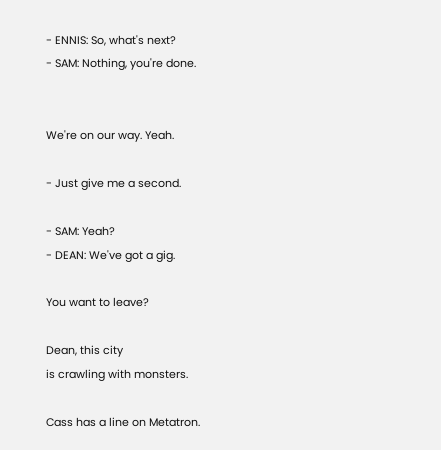- ENNIS: So, what's next?
- SAM: Nothing, you're done.


We're on our way. Yeah.

- Just give me a second.

- SAM: Yeah?
- DEAN: We've got a gig.

You want to leave?

Dean, this city
is crawling with monsters.

Cass has a line on Metatron.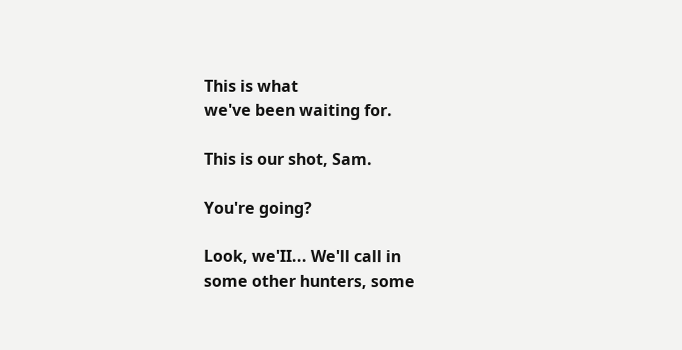This is what
we've been waiting for.

This is our shot, Sam.

You're going?

Look, we'II... We'll call in
some other hunters, some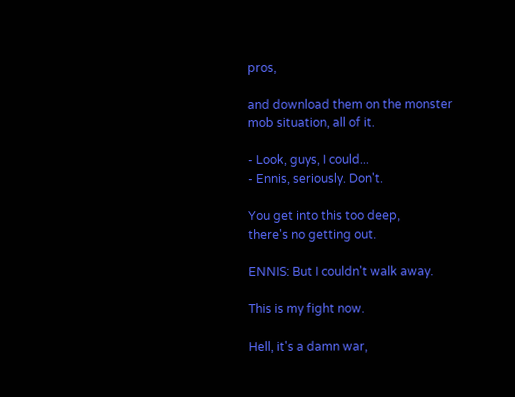pros,

and download them on the monster
mob situation, all of it.

- Look, guys, I could...
- Ennis, seriously. Don't.

You get into this too deep,
there's no getting out.

ENNIS: But I couldn't walk away.

This is my fight now.

Hell, it's a damn war,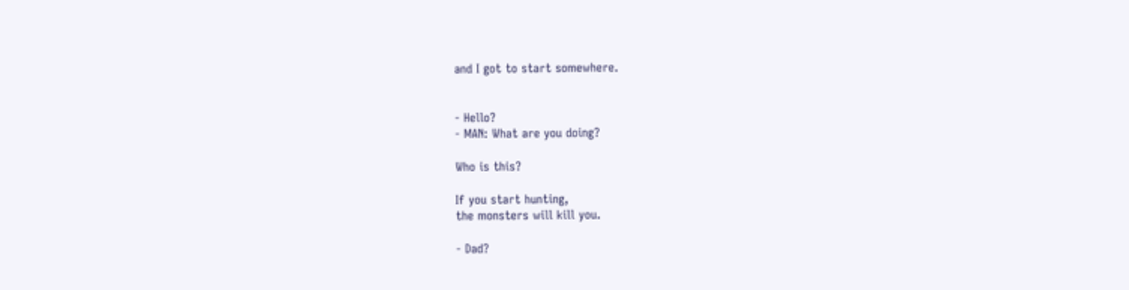and I got to start somewhere.


- Hello?
- MAN: What are you doing?

Who is this?

If you start hunting,
the monsters will kill you.

- Dad?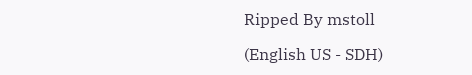Ripped By mstoll

(English US - SDH)